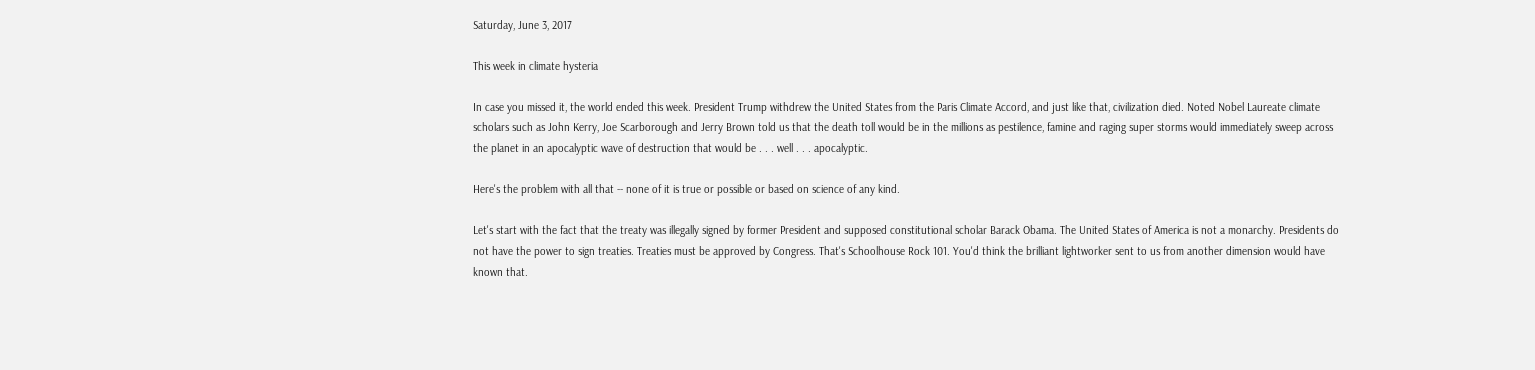Saturday, June 3, 2017

This week in climate hysteria

In case you missed it, the world ended this week. President Trump withdrew the United States from the Paris Climate Accord, and just like that, civilization died. Noted Nobel Laureate climate scholars such as John Kerry, Joe Scarborough and Jerry Brown told us that the death toll would be in the millions as pestilence, famine and raging super storms would immediately sweep across the planet in an apocalyptic wave of destruction that would be . . . well . . . apocalyptic.

Here's the problem with all that -- none of it is true or possible or based on science of any kind.

Let's start with the fact that the treaty was illegally signed by former President and supposed constitutional scholar Barack Obama. The United States of America is not a monarchy. Presidents do not have the power to sign treaties. Treaties must be approved by Congress. That's Schoolhouse Rock 101. You'd think the brilliant lightworker sent to us from another dimension would have known that.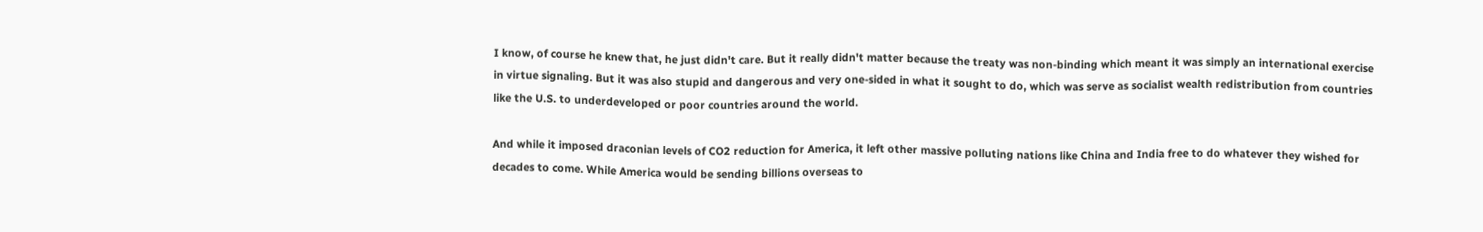I know, of course he knew that, he just didn't care. But it really didn't matter because the treaty was non-binding which meant it was simply an international exercise in virtue signaling. But it was also stupid and dangerous and very one-sided in what it sought to do, which was serve as socialist wealth redistribution from countries like the U.S. to underdeveloped or poor countries around the world.

And while it imposed draconian levels of CO2 reduction for America, it left other massive polluting nations like China and India free to do whatever they wished for decades to come. While America would be sending billions overseas to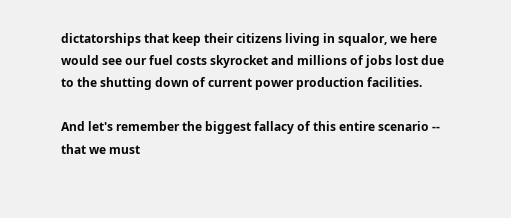dictatorships that keep their citizens living in squalor, we here would see our fuel costs skyrocket and millions of jobs lost due to the shutting down of current power production facilities.

And let's remember the biggest fallacy of this entire scenario -- that we must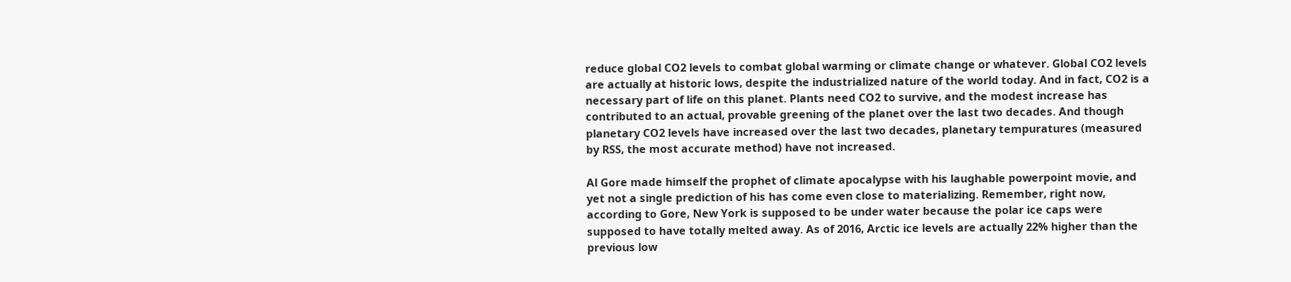reduce global CO2 levels to combat global warming or climate change or whatever. Global CO2 levels are actually at historic lows, despite the industrialized nature of the world today. And in fact, CO2 is a necessary part of life on this planet. Plants need CO2 to survive, and the modest increase has contributed to an actual, provable greening of the planet over the last two decades. And though planetary CO2 levels have increased over the last two decades, planetary tempuratures (measured by RSS, the most accurate method) have not increased.

Al Gore made himself the prophet of climate apocalypse with his laughable powerpoint movie, and yet not a single prediction of his has come even close to materializing. Remember, right now, according to Gore, New York is supposed to be under water because the polar ice caps were supposed to have totally melted away. As of 2016, Arctic ice levels are actually 22% higher than the previous low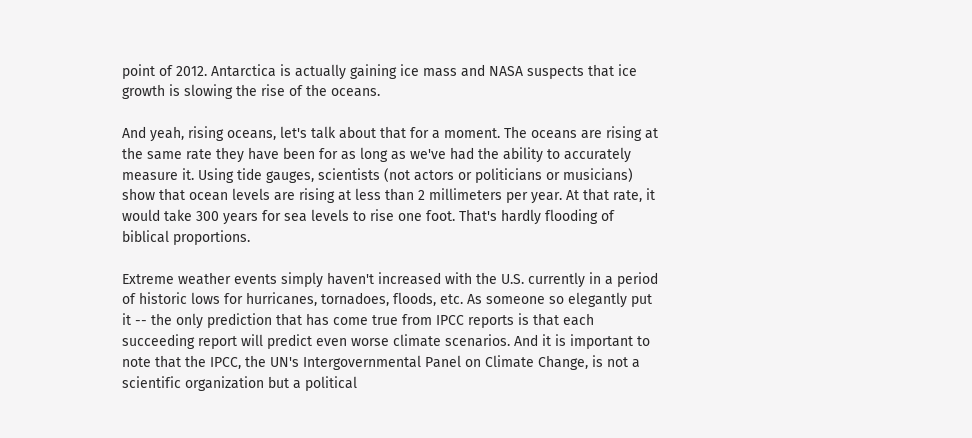point of 2012. Antarctica is actually gaining ice mass and NASA suspects that ice growth is slowing the rise of the oceans.

And yeah, rising oceans, let's talk about that for a moment. The oceans are rising at the same rate they have been for as long as we've had the ability to accurately measure it. Using tide gauges, scientists (not actors or politicians or musicians) show that ocean levels are rising at less than 2 millimeters per year. At that rate, it would take 300 years for sea levels to rise one foot. That's hardly flooding of biblical proportions.

Extreme weather events simply haven't increased with the U.S. currently in a period of historic lows for hurricanes, tornadoes, floods, etc. As someone so elegantly put it -- the only prediction that has come true from IPCC reports is that each succeeding report will predict even worse climate scenarios. And it is important to note that the IPCC, the UN's Intergovernmental Panel on Climate Change, is not a scientific organization but a political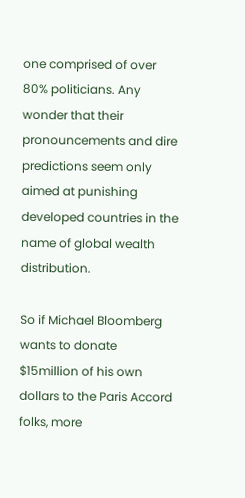one comprised of over 80% politicians. Any wonder that their pronouncements and dire predictions seem only aimed at punishing developed countries in the name of global wealth distribution.

So if Michael Bloomberg wants to donate $15million of his own dollars to the Paris Accord folks, more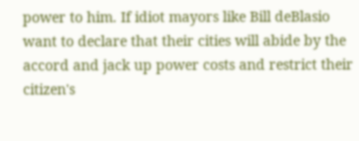power to him. If idiot mayors like Bill deBlasio want to declare that their cities will abide by the accord and jack up power costs and restrict their citizen's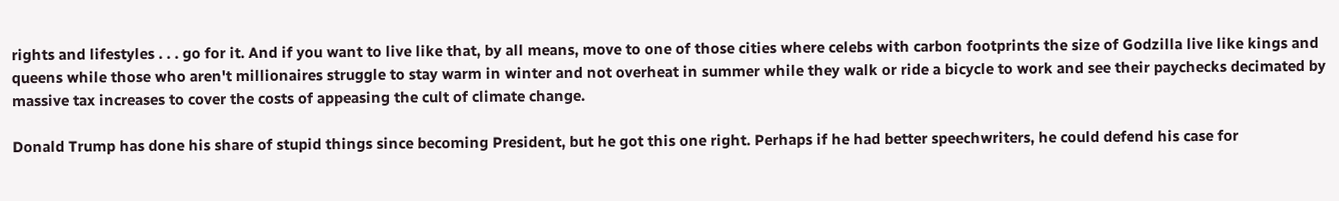rights and lifestyles . . . go for it. And if you want to live like that, by all means, move to one of those cities where celebs with carbon footprints the size of Godzilla live like kings and queens while those who aren't millionaires struggle to stay warm in winter and not overheat in summer while they walk or ride a bicycle to work and see their paychecks decimated by massive tax increases to cover the costs of appeasing the cult of climate change.

Donald Trump has done his share of stupid things since becoming President, but he got this one right. Perhaps if he had better speechwriters, he could defend his case for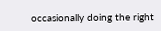occasionally doing the right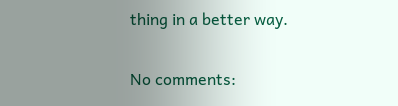thing in a better way.

No comments: